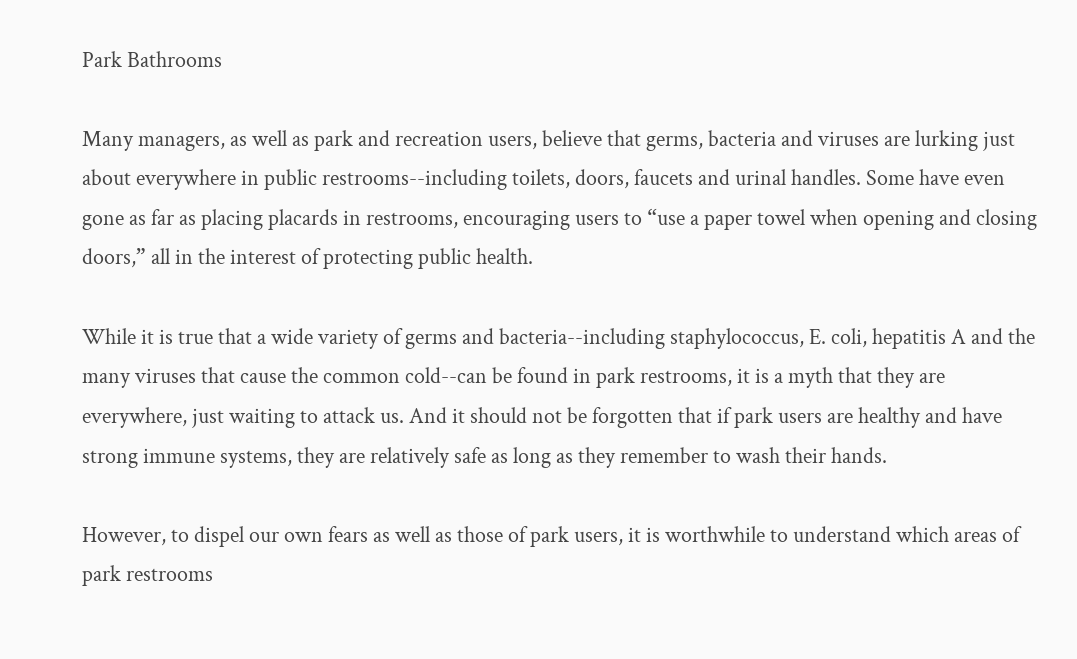Park Bathrooms

Many managers, as well as park and recreation users, believe that germs, bacteria and viruses are lurking just about everywhere in public restrooms--including toilets, doors, faucets and urinal handles. Some have even gone as far as placing placards in restrooms, encouraging users to “use a paper towel when opening and closing doors,” all in the interest of protecting public health.

While it is true that a wide variety of germs and bacteria--including staphylococcus, E. coli, hepatitis A and the many viruses that cause the common cold--can be found in park restrooms, it is a myth that they are everywhere, just waiting to attack us. And it should not be forgotten that if park users are healthy and have strong immune systems, they are relatively safe as long as they remember to wash their hands.

However, to dispel our own fears as well as those of park users, it is worthwhile to understand which areas of park restrooms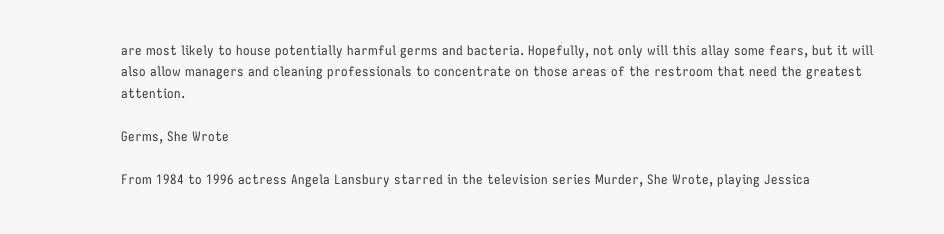are most likely to house potentially harmful germs and bacteria. Hopefully, not only will this allay some fears, but it will also allow managers and cleaning professionals to concentrate on those areas of the restroom that need the greatest attention.

Germs, She Wrote

From 1984 to 1996 actress Angela Lansbury starred in the television series Murder, She Wrote, playing Jessica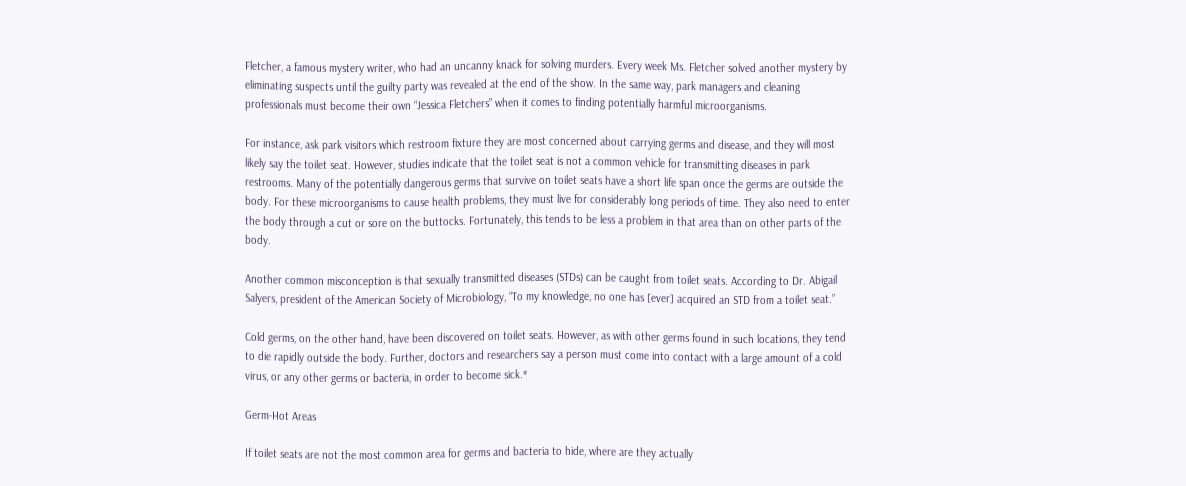Fletcher, a famous mystery writer, who had an uncanny knack for solving murders. Every week Ms. Fletcher solved another mystery by eliminating suspects until the guilty party was revealed at the end of the show. In the same way, park managers and cleaning professionals must become their own “Jessica Fletchers” when it comes to finding potentially harmful microorganisms.

For instance, ask park visitors which restroom fixture they are most concerned about carrying germs and disease, and they will most likely say the toilet seat. However, studies indicate that the toilet seat is not a common vehicle for transmitting diseases in park restrooms. Many of the potentially dangerous germs that survive on toilet seats have a short life span once the germs are outside the body. For these microorganisms to cause health problems, they must live for considerably long periods of time. They also need to enter the body through a cut or sore on the buttocks. Fortunately, this tends to be less a problem in that area than on other parts of the body.

Another common misconception is that sexually transmitted diseases (STDs) can be caught from toilet seats. According to Dr. Abigail Salyers, president of the American Society of Microbiology, “To my knowledge, no one has [ever] acquired an STD from a toilet seat.”

Cold germs, on the other hand, have been discovered on toilet seats. However, as with other germs found in such locations, they tend to die rapidly outside the body. Further, doctors and researchers say a person must come into contact with a large amount of a cold virus, or any other germs or bacteria, in order to become sick.*

Germ-Hot Areas

If toilet seats are not the most common area for germs and bacteria to hide, where are they actually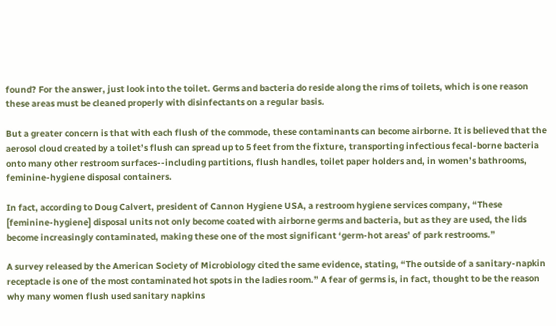found? For the answer, just look into the toilet. Germs and bacteria do reside along the rims of toilets, which is one reason these areas must be cleaned properly with disinfectants on a regular basis.

But a greater concern is that with each flush of the commode, these contaminants can become airborne. It is believed that the aerosol cloud created by a toilet’s flush can spread up to 5 feet from the fixture, transporting infectious fecal-borne bacteria onto many other restroom surfaces--including partitions, flush handles, toilet paper holders and, in women’s bathrooms, feminine-hygiene disposal containers.

In fact, according to Doug Calvert, president of Cannon Hygiene USA, a restroom hygiene services company, “These [feminine-hygiene] disposal units not only become coated with airborne germs and bacteria, but as they are used, the lids become increasingly contaminated, making these one of the most significant ‘germ-hot areas’ of park restrooms.”

A survey released by the American Society of Microbiology cited the same evidence, stating, “The outside of a sanitary-napkin receptacle is one of the most contaminated hot spots in the ladies room.” A fear of germs is, in fact, thought to be the reason why many women flush used sanitary napkins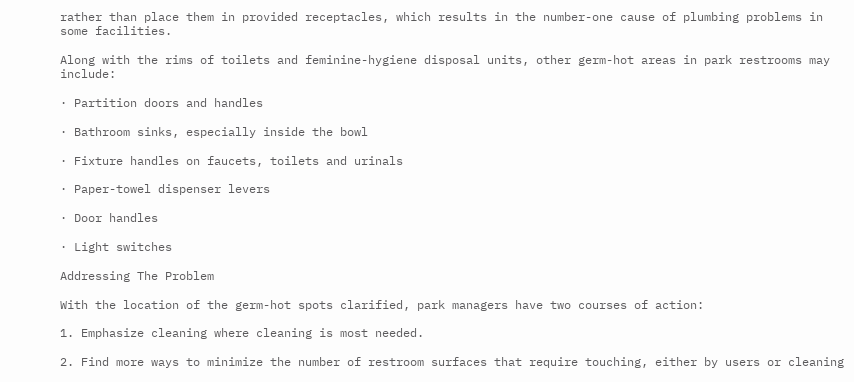rather than place them in provided receptacles, which results in the number-one cause of plumbing problems in some facilities.

Along with the rims of toilets and feminine-hygiene disposal units, other germ-hot areas in park restrooms may include:

· Partition doors and handles

· Bathroom sinks, especially inside the bowl

· Fixture handles on faucets, toilets and urinals

· Paper-towel dispenser levers

· Door handles

· Light switches

Addressing The Problem

With the location of the germ-hot spots clarified, park managers have two courses of action:

1. Emphasize cleaning where cleaning is most needed.

2. Find more ways to minimize the number of restroom surfaces that require touching, either by users or cleaning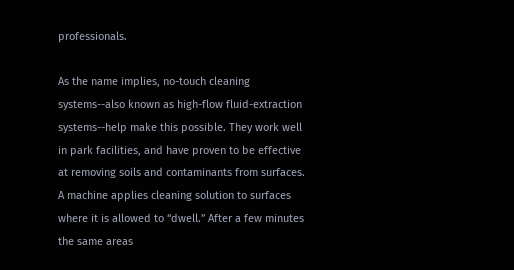professionals.

As the name implies, no-touch cleaning systems--also known as high-flow fluid-extraction systems--help make this possible. They work well in park facilities, and have proven to be effective at removing soils and contaminants from surfaces. A machine applies cleaning solution to surfaces where it is allowed to “dwell.” After a few minutes the same areas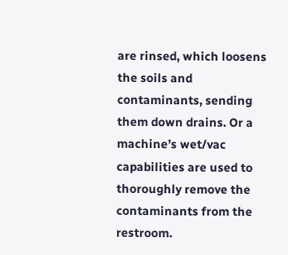are rinsed, which loosens the soils and contaminants, sending them down drains. Or a machine’s wet/vac capabilities are used to thoroughly remove the contaminants from the restroom.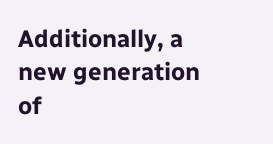Additionally, a new generation of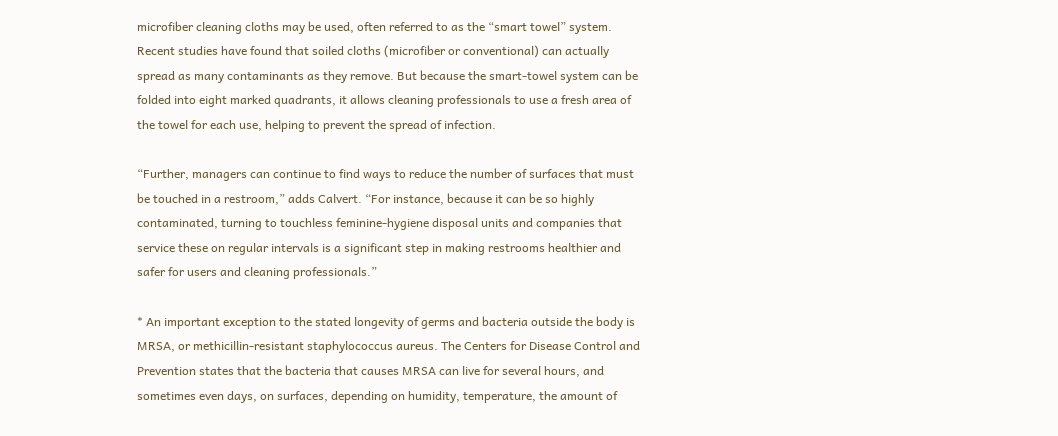microfiber cleaning cloths may be used, often referred to as the “smart towel” system. Recent studies have found that soiled cloths (microfiber or conventional) can actually spread as many contaminants as they remove. But because the smart-towel system can be folded into eight marked quadrants, it allows cleaning professionals to use a fresh area of the towel for each use, helping to prevent the spread of infection.

“Further, managers can continue to find ways to reduce the number of surfaces that must be touched in a restroom,” adds Calvert. “For instance, because it can be so highly contaminated, turning to touchless feminine-hygiene disposal units and companies that service these on regular intervals is a significant step in making restrooms healthier and safer for users and cleaning professionals.”

* An important exception to the stated longevity of germs and bacteria outside the body is MRSA, or methicillin-resistant staphylococcus aureus. The Centers for Disease Control and Prevention states that the bacteria that causes MRSA can live for several hours, and sometimes even days, on surfaces, depending on humidity, temperature, the amount of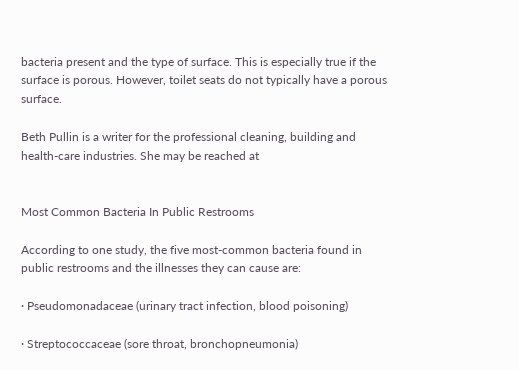bacteria present and the type of surface. This is especially true if the surface is porous. However, toilet seats do not typically have a porous surface.

Beth Pullin is a writer for the professional cleaning, building and health-care industries. She may be reached at


Most Common Bacteria In Public Restrooms

According to one study, the five most-common bacteria found in public restrooms and the illnesses they can cause are:

· Pseudomonadaceae (urinary tract infection, blood poisoning)

· Streptococcaceae (sore throat, bronchopneumonia)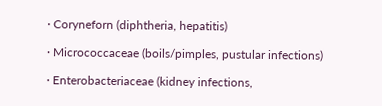· Coryneforn (diphtheria, hepatitis)

· Micrococcaceae (boils/pimples, pustular infections)

· Enterobacteriaceae (kidney infections,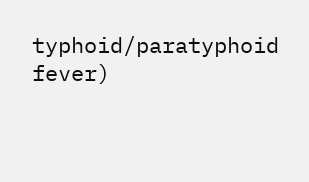typhoid/paratyphoid fever)